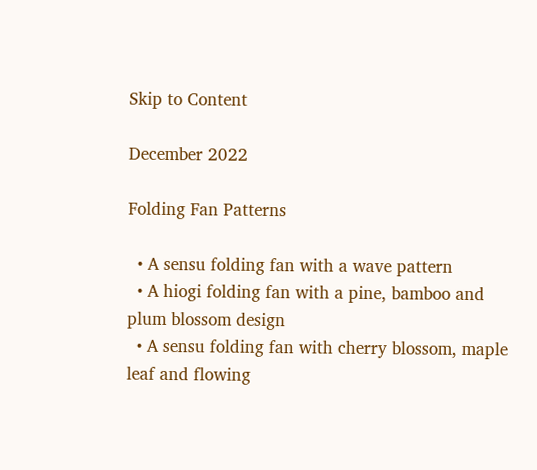Skip to Content

December 2022

Folding Fan Patterns

  • A sensu folding fan with a wave pattern
  • A hiogi folding fan with a pine, bamboo and plum blossom design
  • A sensu folding fan with cherry blossom, maple leaf and flowing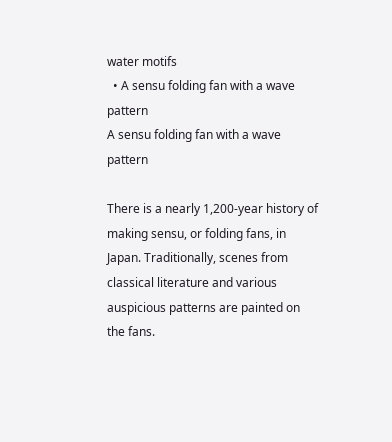water motifs
  • A sensu folding fan with a wave pattern
A sensu folding fan with a wave pattern

There is a nearly 1,200-year history of making sensu, or folding fans, in Japan. Traditionally, scenes from classical literature and various auspicious patterns are painted on the fans.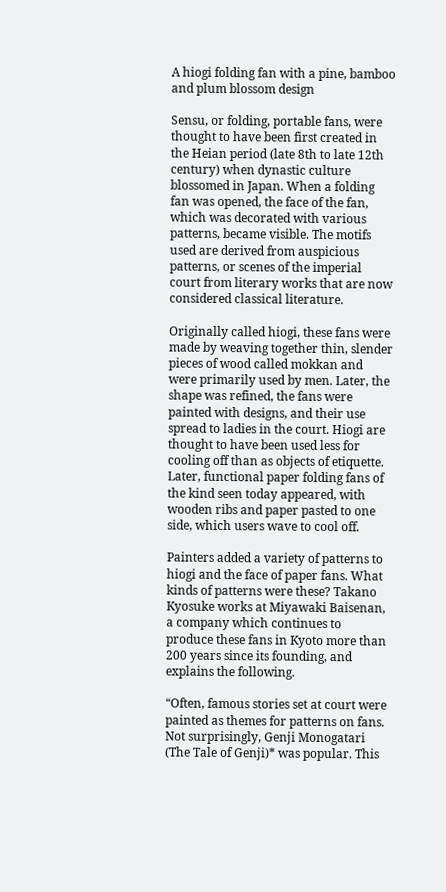A hiogi folding fan with a pine, bamboo and plum blossom design

Sensu, or folding, portable fans, were thought to have been first created in the Heian period (late 8th to late 12th century) when dynastic culture blossomed in Japan. When a folding fan was opened, the face of the fan, which was decorated with various patterns, became visible. The motifs used are derived from auspicious patterns, or scenes of the imperial court from literary works that are now considered classical literature.

Originally called hiogi, these fans were made by weaving together thin, slender pieces of wood called mokkan and were primarily used by men. Later, the shape was refined, the fans were painted with designs, and their use spread to ladies in the court. Hiogi are thought to have been used less for cooling off than as objects of etiquette. Later, functional paper folding fans of the kind seen today appeared, with wooden ribs and paper pasted to one side, which users wave to cool off.

Painters added a variety of patterns to hiogi and the face of paper fans. What kinds of patterns were these? Takano Kyosuke works at Miyawaki Baisenan, a company which continues to produce these fans in Kyoto more than 200 years since its founding, and explains the following.

“Often, famous stories set at court were painted as themes for patterns on fans. Not surprisingly, Genji Monogatari (The Tale of Genji)* was popular. This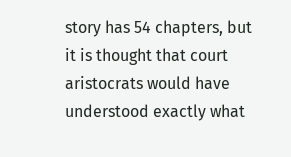story has 54 chapters, but it is thought that court aristocrats would have understood exactly what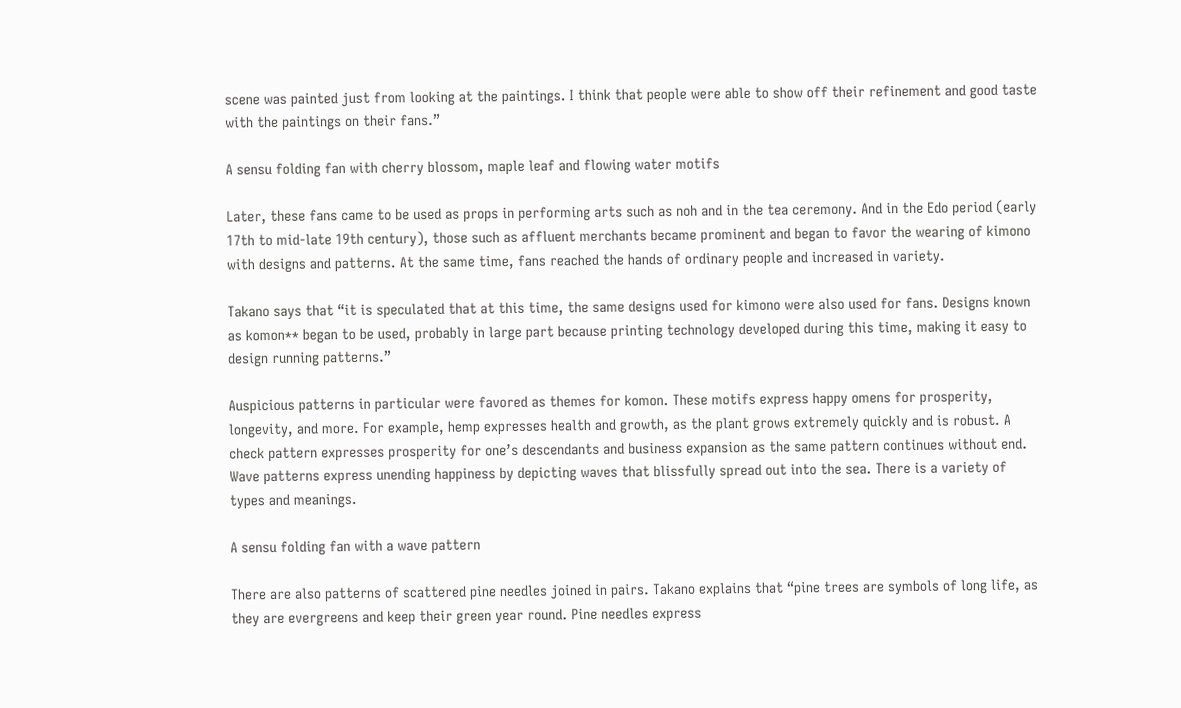scene was painted just from looking at the paintings. I think that people were able to show off their refinement and good taste with the paintings on their fans.”

A sensu folding fan with cherry blossom, maple leaf and flowing water motifs

Later, these fans came to be used as props in performing arts such as noh and in the tea ceremony. And in the Edo period (early 17th to mid-late 19th century), those such as affluent merchants became prominent and began to favor the wearing of kimono with designs and patterns. At the same time, fans reached the hands of ordinary people and increased in variety.

Takano says that “it is speculated that at this time, the same designs used for kimono were also used for fans. Designs known as komon** began to be used, probably in large part because printing technology developed during this time, making it easy to design running patterns.”

Auspicious patterns in particular were favored as themes for komon. These motifs express happy omens for prosperity, longevity, and more. For example, hemp expresses health and growth, as the plant grows extremely quickly and is robust. A check pattern expresses prosperity for one’s descendants and business expansion as the same pattern continues without end. Wave patterns express unending happiness by depicting waves that blissfully spread out into the sea. There is a variety of types and meanings.

A sensu folding fan with a wave pattern

There are also patterns of scattered pine needles joined in pairs. Takano explains that “pine trees are symbols of long life, as they are evergreens and keep their green year round. Pine needles express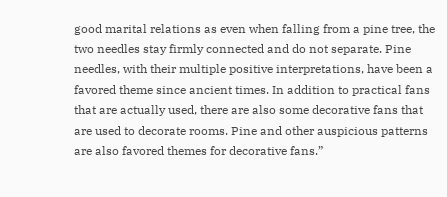good marital relations as even when falling from a pine tree, the two needles stay firmly connected and do not separate. Pine needles, with their multiple positive interpretations, have been a favored theme since ancient times. In addition to practical fans that are actually used, there are also some decorative fans that are used to decorate rooms. Pine and other auspicious patterns are also favored themes for decorative fans.”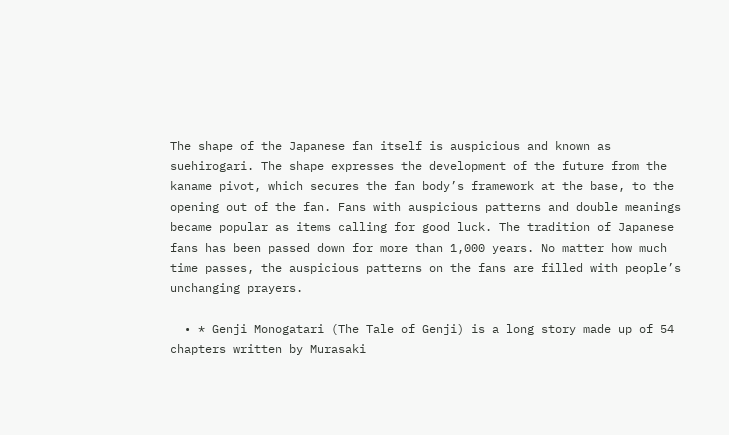The shape of the Japanese fan itself is auspicious and known as suehirogari. The shape expresses the development of the future from the kaname pivot, which secures the fan body’s framework at the base, to the opening out of the fan. Fans with auspicious patterns and double meanings became popular as items calling for good luck. The tradition of Japanese fans has been passed down for more than 1,000 years. No matter how much time passes, the auspicious patterns on the fans are filled with people’s unchanging prayers.

  • * Genji Monogatari (The Tale of Genji) is a long story made up of 54 chapters written by Murasaki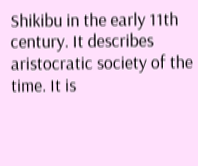Shikibu in the early 11th century. It describes aristocratic society of the time. It is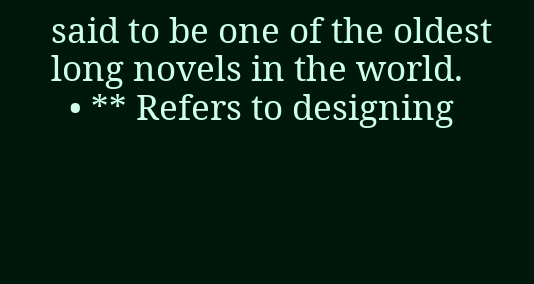said to be one of the oldest long novels in the world.
  • ** Refers to designing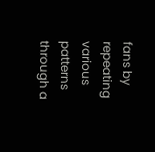fans by repeating various patterns through a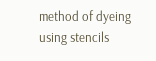method of dyeing using stencils